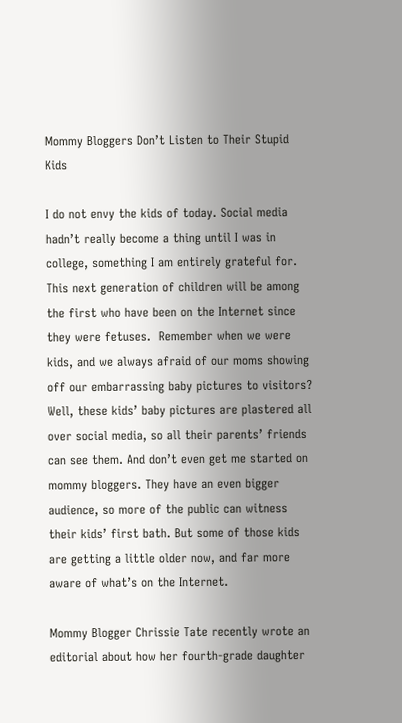Mommy Bloggers Don’t Listen to Their Stupid Kids

I do not envy the kids of today. Social media hadn’t really become a thing until I was in college, something I am entirely grateful for. This next generation of children will be among the first who have been on the Internet since they were fetuses.  Remember when we were kids, and we always afraid of our moms showing off our embarrassing baby pictures to visitors? Well, these kids’ baby pictures are plastered all over social media, so all their parents’ friends can see them. And don’t even get me started on mommy bloggers. They have an even bigger audience, so more of the public can witness their kids’ first bath. But some of those kids are getting a little older now, and far more aware of what’s on the Internet.

Mommy Blogger Chrissie Tate recently wrote an editorial about how her fourth-grade daughter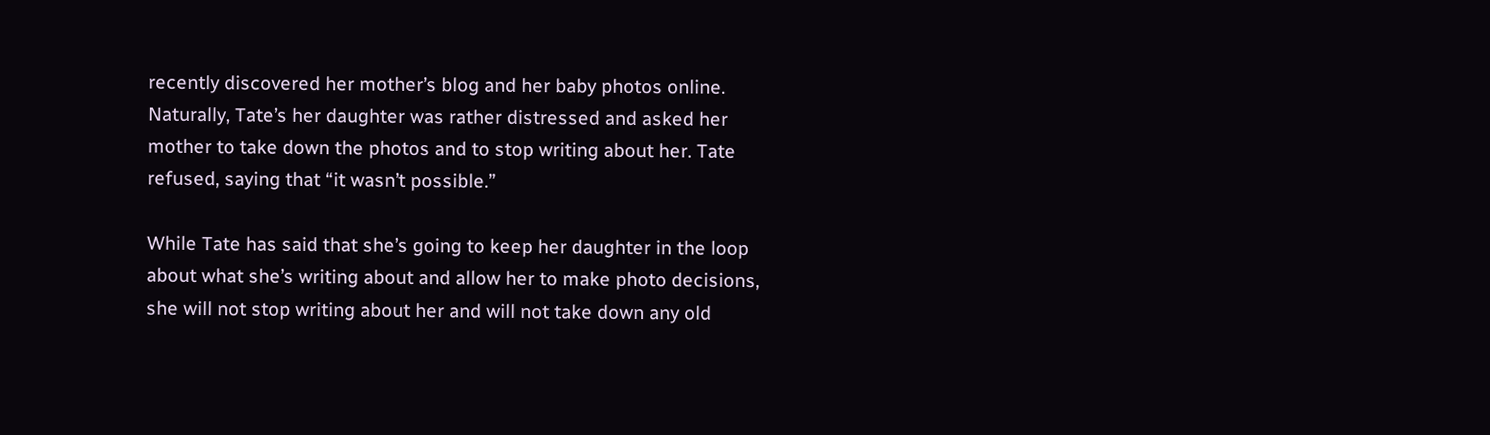recently discovered her mother’s blog and her baby photos online. Naturally, Tate’s her daughter was rather distressed and asked her mother to take down the photos and to stop writing about her. Tate refused, saying that “it wasn’t possible.”

While Tate has said that she’s going to keep her daughter in the loop about what she’s writing about and allow her to make photo decisions, she will not stop writing about her and will not take down any old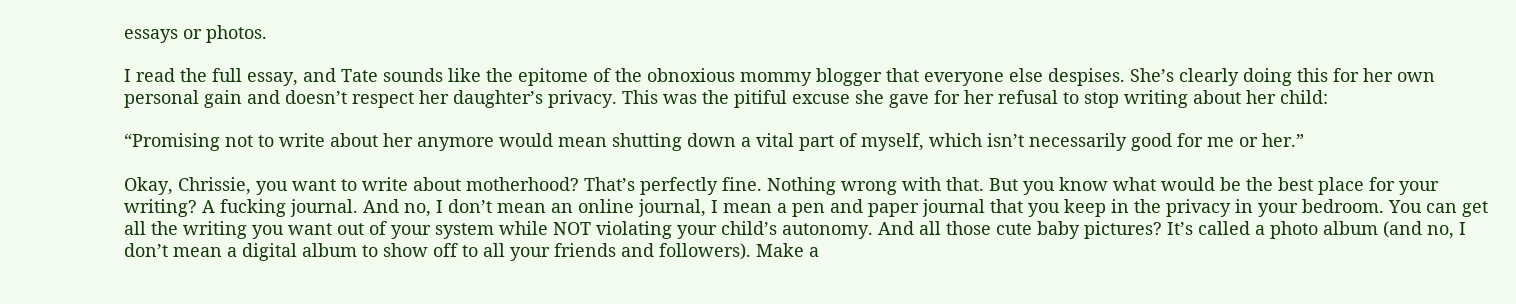essays or photos.

I read the full essay, and Tate sounds like the epitome of the obnoxious mommy blogger that everyone else despises. She’s clearly doing this for her own personal gain and doesn’t respect her daughter’s privacy. This was the pitiful excuse she gave for her refusal to stop writing about her child:

“Promising not to write about her anymore would mean shutting down a vital part of myself, which isn’t necessarily good for me or her.”

Okay, Chrissie, you want to write about motherhood? That’s perfectly fine. Nothing wrong with that. But you know what would be the best place for your writing? A fucking journal. And no, I don’t mean an online journal, I mean a pen and paper journal that you keep in the privacy in your bedroom. You can get all the writing you want out of your system while NOT violating your child’s autonomy. And all those cute baby pictures? It’s called a photo album (and no, I don’t mean a digital album to show off to all your friends and followers). Make a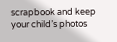scrapbook and keep your child’s photos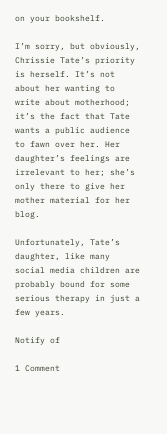on your bookshelf.

I’m sorry, but obviously, Chrissie Tate’s priority is herself. It’s not about her wanting to write about motherhood; it’s the fact that Tate wants a public audience to fawn over her. Her daughter’s feelings are irrelevant to her; she’s only there to give her mother material for her blog.

Unfortunately, Tate’s daughter, like many social media children are probably bound for some serious therapy in just a few years.

Notify of

1 Comment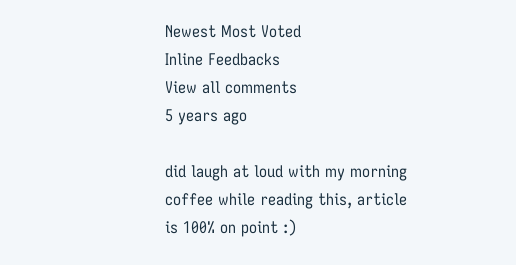Newest Most Voted
Inline Feedbacks
View all comments
5 years ago

did laugh at loud with my morning coffee while reading this, article is 100% on point :)